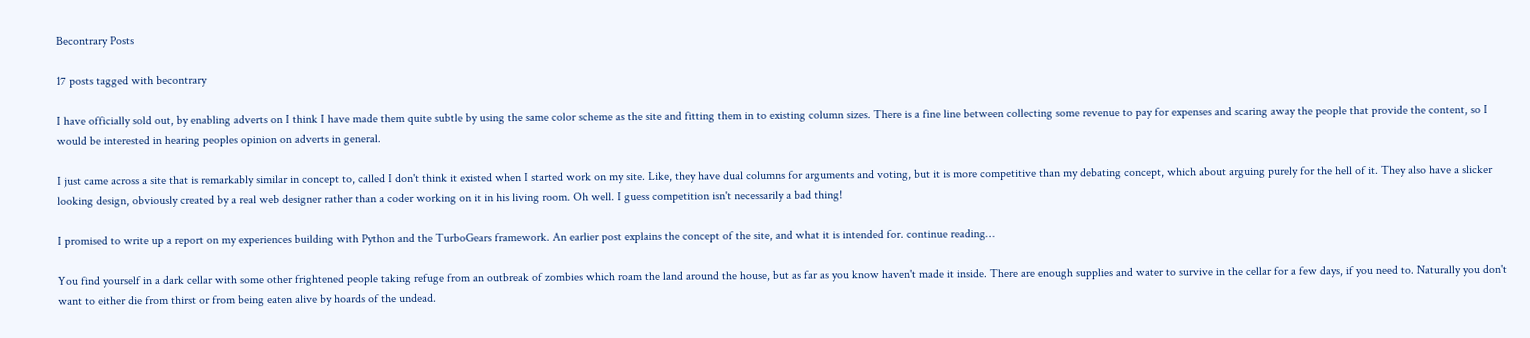Becontrary Posts

17 posts tagged with becontrary

I have officially sold out, by enabling adverts on I think I have made them quite subtle by using the same color scheme as the site and fitting them in to existing column sizes. There is a fine line between collecting some revenue to pay for expenses and scaring away the people that provide the content, so I would be interested in hearing peoples opinion on adverts in general.

I just came across a site that is remarkably similar in concept to, called I don't think it existed when I started work on my site. Like, they have dual columns for arguments and voting, but it is more competitive than my debating concept, which about arguing purely for the hell of it. They also have a slicker looking design, obviously created by a real web designer rather than a coder working on it in his living room. Oh well. I guess competition isn't necessarily a bad thing!

I promised to write up a report on my experiences building with Python and the TurboGears framework. An earlier post explains the concept of the site, and what it is intended for. continue reading…

You find yourself in a dark cellar with some other frightened people taking refuge from an outbreak of zombies which roam the land around the house, but as far as you know haven't made it inside. There are enough supplies and water to survive in the cellar for a few days, if you need to. Naturally you don't want to either die from thirst or from being eaten alive by hoards of the undead.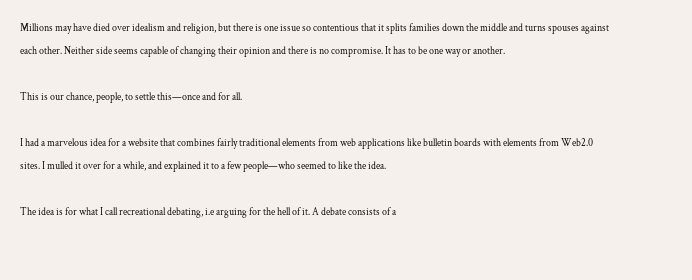Millions may have died over idealism and religion, but there is one issue so contentious that it splits families down the middle and turns spouses against each other. Neither side seems capable of changing their opinion and there is no compromise. It has to be one way or another.

This is our chance, people, to settle this—once and for all.

I had a marvelous idea for a website that combines fairly traditional elements from web applications like bulletin boards with elements from Web2.0 sites. I mulled it over for a while, and explained it to a few people—who seemed to like the idea.

The idea is for what I call recreational debating, i.e arguing for the hell of it. A debate consists of a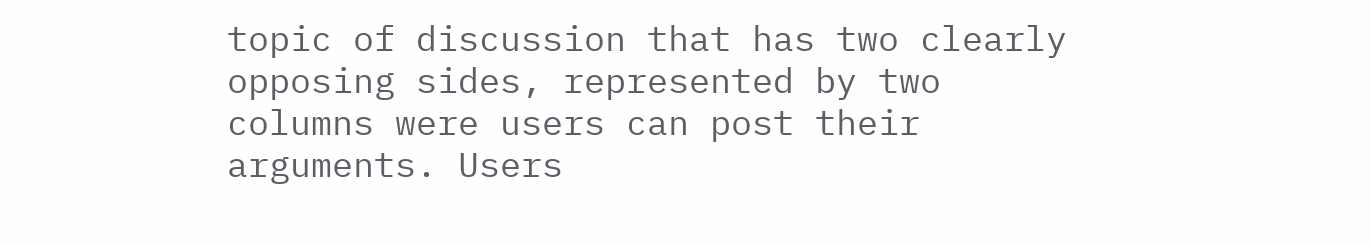topic of discussion that has two clearly opposing sides, represented by two columns were users can post their arguments. Users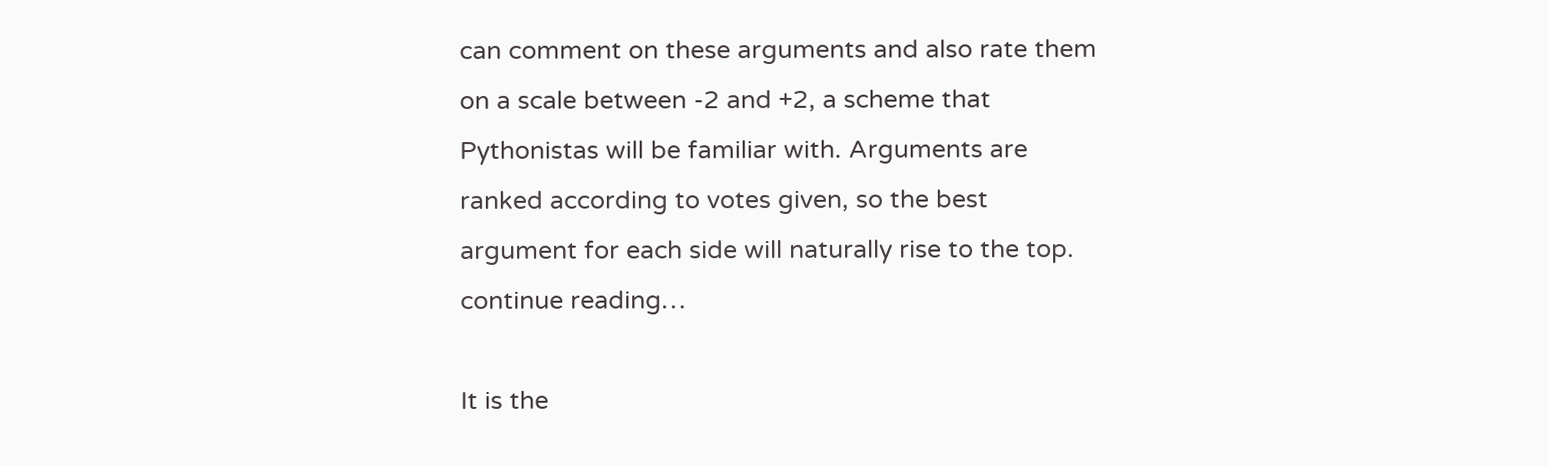can comment on these arguments and also rate them on a scale between -2 and +2, a scheme that Pythonistas will be familiar with. Arguments are ranked according to votes given, so the best argument for each side will naturally rise to the top. continue reading…

It is the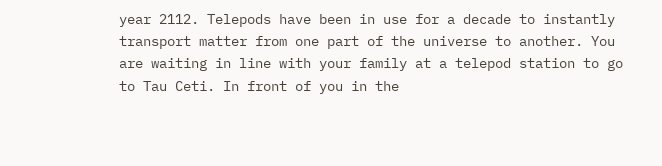year 2112. Telepods have been in use for a decade to instantly transport matter from one part of the universe to another. You are waiting in line with your family at a telepod station to go to Tau Ceti. In front of you in the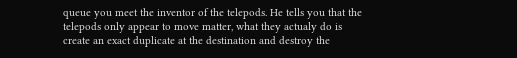queue you meet the inventor of the telepods. He tells you that the telepods only appear to move matter, what they actualy do is create an exact duplicate at the destination and destroy the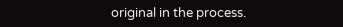original in the process.